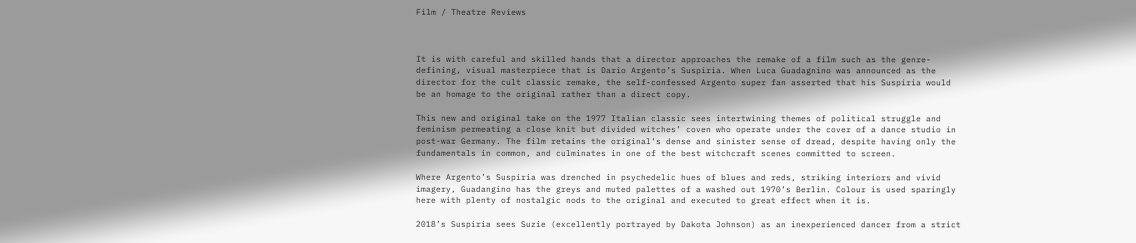Film / Theatre Reviews



It is with careful and skilled hands that a director approaches the remake of a film such as the genre-defining, visual masterpiece that is Dario Argento’s Suspiria. When Luca Guadagnino was announced as the director for the cult classic remake, the self-confessed Argento super fan asserted that his Suspiria would be an homage to the original rather than a direct copy.

This new and original take on the 1977 Italian classic sees intertwining themes of political struggle and feminism permeating a close knit but divided witches’ coven who operate under the cover of a dance studio in post-war Germany. The film retains the original’s dense and sinister sense of dread, despite having only the fundamentals in common, and culminates in one of the best witchcraft scenes committed to screen.

Where Argento’s Suspiria was drenched in psychedelic hues of blues and reds, striking interiors and vivid imagery, Guadangino has the greys and muted palettes of a washed out 1970’s Berlin. Colour is used sparingly here with plenty of nostalgic nods to the original and executed to great effect when it is.

2018’s Suspiria sees Suzie (excellently portrayed by Dakota Johnson) as an inexperienced dancer from a strict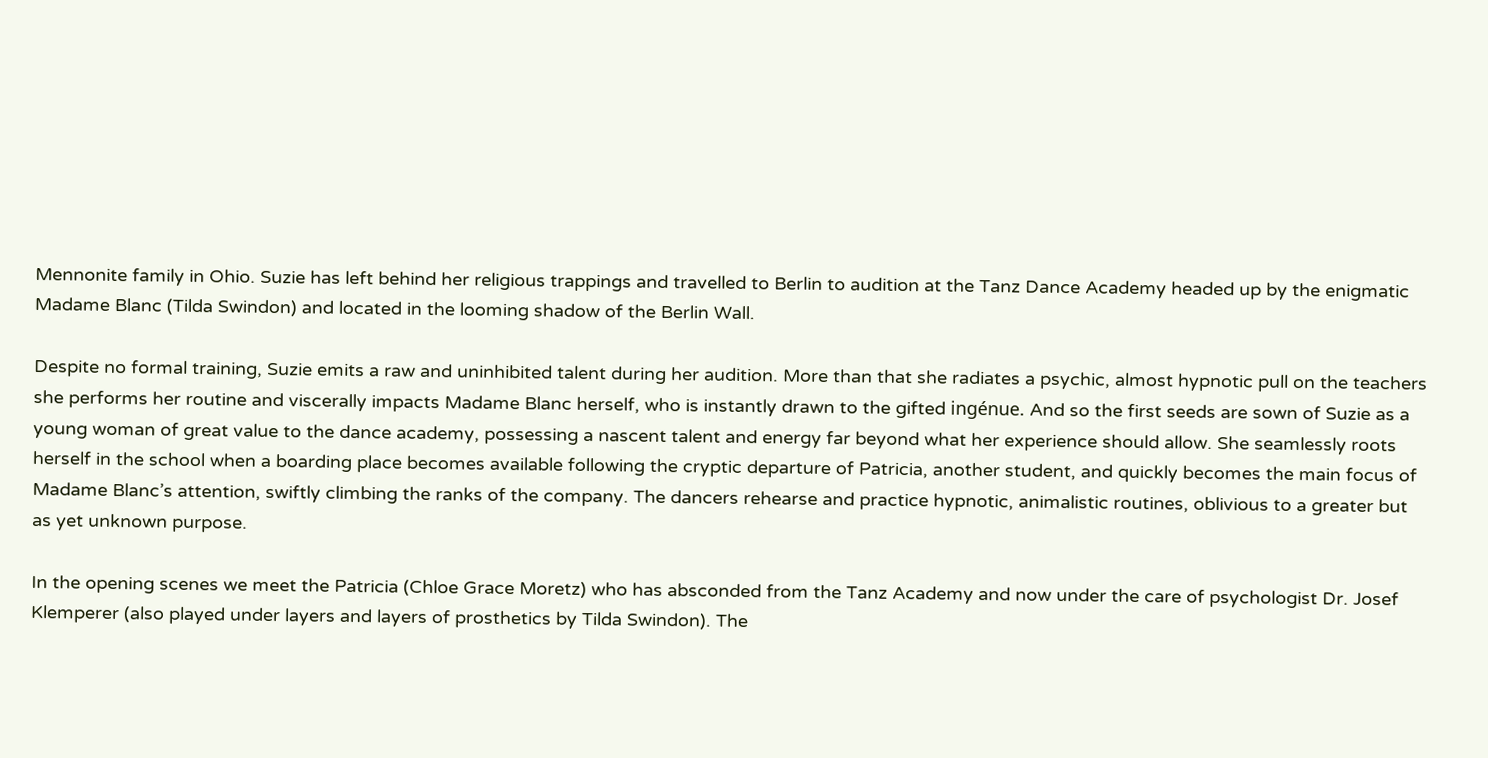Mennonite family in Ohio. Suzie has left behind her religious trappings and travelled to Berlin to audition at the Tanz Dance Academy headed up by the enigmatic Madame Blanc (Tilda Swindon) and located in the looming shadow of the Berlin Wall.

Despite no formal training, Suzie emits a raw and uninhibited talent during her audition. More than that she radiates a psychic, almost hypnotic pull on the teachers she performs her routine and viscerally impacts Madame Blanc herself, who is instantly drawn to the gifted ingénue. And so the first seeds are sown of Suzie as a young woman of great value to the dance academy, possessing a nascent talent and energy far beyond what her experience should allow. She seamlessly roots herself in the school when a boarding place becomes available following the cryptic departure of Patricia, another student, and quickly becomes the main focus of Madame Blanc’s attention, swiftly climbing the ranks of the company. The dancers rehearse and practice hypnotic, animalistic routines, oblivious to a greater but as yet unknown purpose.

In the opening scenes we meet the Patricia (Chloe Grace Moretz) who has absconded from the Tanz Academy and now under the care of psychologist Dr. Josef Klemperer (also played under layers and layers of prosthetics by Tilda Swindon). The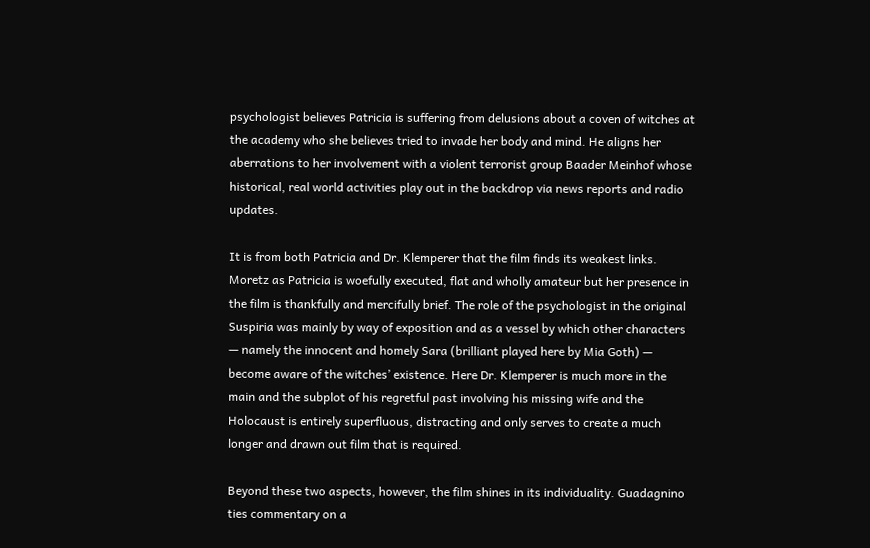psychologist believes Patricia is suffering from delusions about a coven of witches at the academy who she believes tried to invade her body and mind. He aligns her aberrations to her involvement with a violent terrorist group Baader Meinhof whose historical, real world activities play out in the backdrop via news reports and radio updates.

It is from both Patricia and Dr. Klemperer that the film finds its weakest links. Moretz as Patricia is woefully executed, flat and wholly amateur but her presence in the film is thankfully and mercifully brief. The role of the psychologist in the original Suspiria was mainly by way of exposition and as a vessel by which other characters — namely the innocent and homely Sara (brilliant played here by Mia Goth) — become aware of the witches’ existence. Here Dr. Klemperer is much more in the main and the subplot of his regretful past involving his missing wife and the Holocaust is entirely superfluous, distracting and only serves to create a much longer and drawn out film that is required.

Beyond these two aspects, however, the film shines in its individuality. Guadagnino ties commentary on a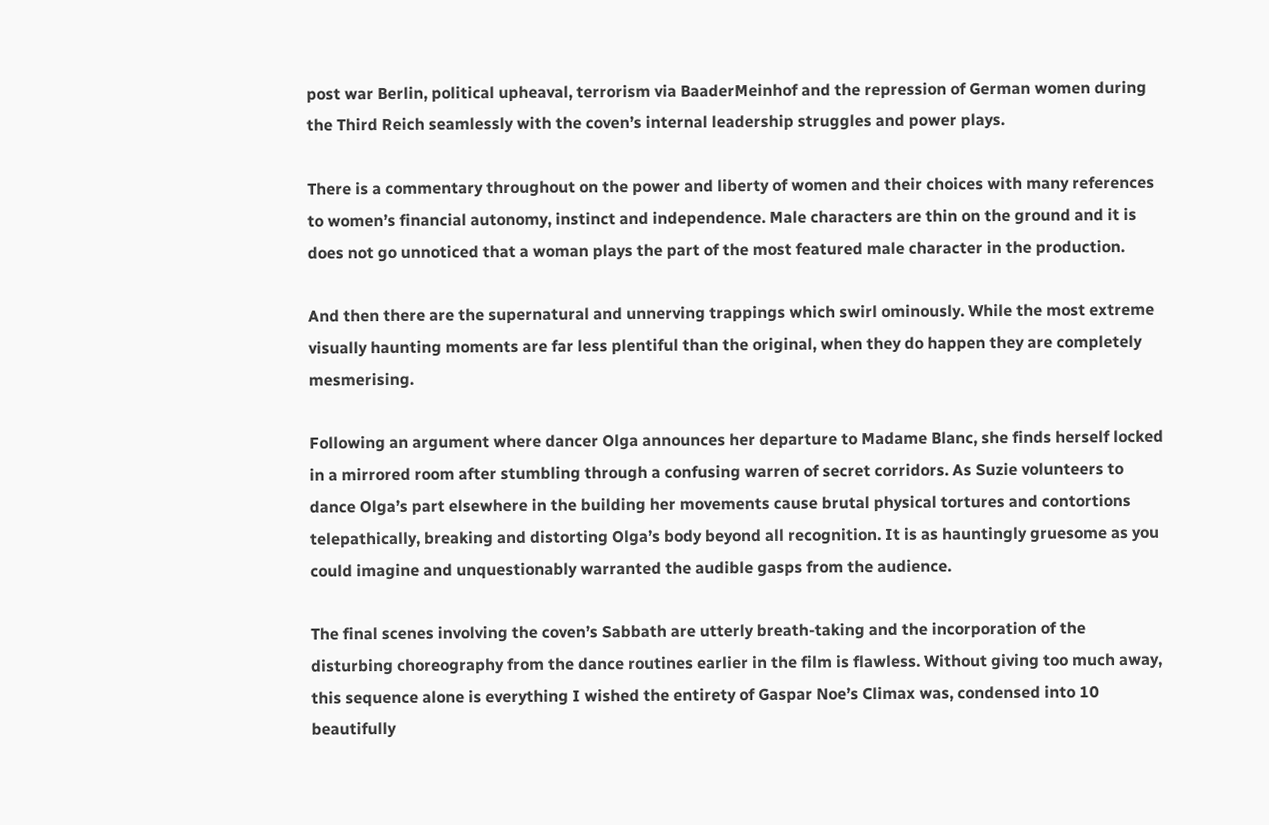post war Berlin, political upheaval, terrorism via BaaderMeinhof and the repression of German women during the Third Reich seamlessly with the coven’s internal leadership struggles and power plays.

There is a commentary throughout on the power and liberty of women and their choices with many references to women’s financial autonomy, instinct and independence. Male characters are thin on the ground and it is does not go unnoticed that a woman plays the part of the most featured male character in the production.

And then there are the supernatural and unnerving trappings which swirl ominously. While the most extreme visually haunting moments are far less plentiful than the original, when they do happen they are completely mesmerising.

Following an argument where dancer Olga announces her departure to Madame Blanc, she finds herself locked in a mirrored room after stumbling through a confusing warren of secret corridors. As Suzie volunteers to dance Olga’s part elsewhere in the building her movements cause brutal physical tortures and contortions telepathically, breaking and distorting Olga’s body beyond all recognition. It is as hauntingly gruesome as you could imagine and unquestionably warranted the audible gasps from the audience.

The final scenes involving the coven’s Sabbath are utterly breath-taking and the incorporation of the disturbing choreography from the dance routines earlier in the film is flawless. Without giving too much away, this sequence alone is everything I wished the entirety of Gaspar Noe’s Climax was, condensed into 10 beautifully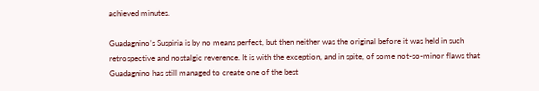achieved minutes.

Guadagnino’s Suspiria is by no means perfect, but then neither was the original before it was held in such retrospective and nostalgic reverence. It is with the exception, and in spite, of some not-so-minor flaws that Guadagnino has still managed to create one of the best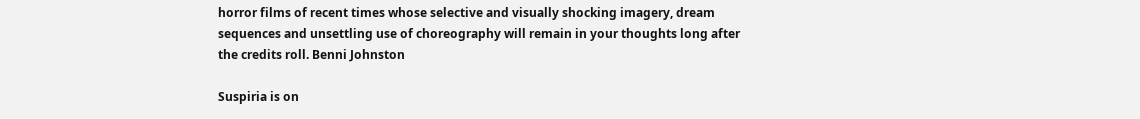horror films of recent times whose selective and visually shocking imagery, dream sequences and unsettling use of choreography will remain in your thoughts long after the credits roll. Benni Johnston

Suspiria is on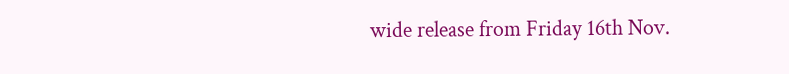wide release from Friday 16th Nov.